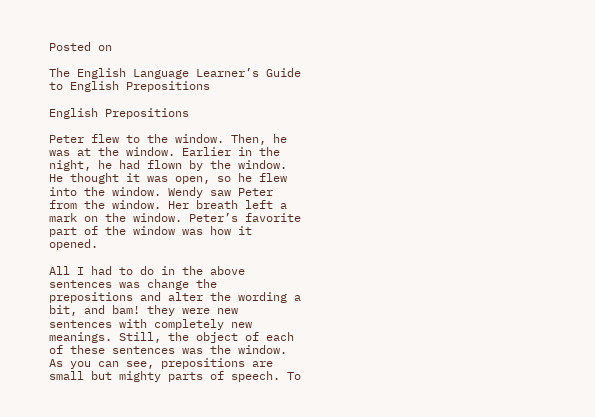Posted on

The English Language Learner’s Guide to English Prepositions

English Prepositions

Peter flew to the window. Then, he was at the window. Earlier in the night, he had flown by the window. He thought it was open, so he flew into the window. Wendy saw Peter from the window. Her breath left a mark on the window. Peter’s favorite part of the window was how it opened.

All I had to do in the above sentences was change the prepositions and alter the wording a bit, and bam! they were new sentences with completely new meanings. Still, the object of each of these sentences was the window. As you can see, prepositions are small but mighty parts of speech. To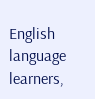English language learners,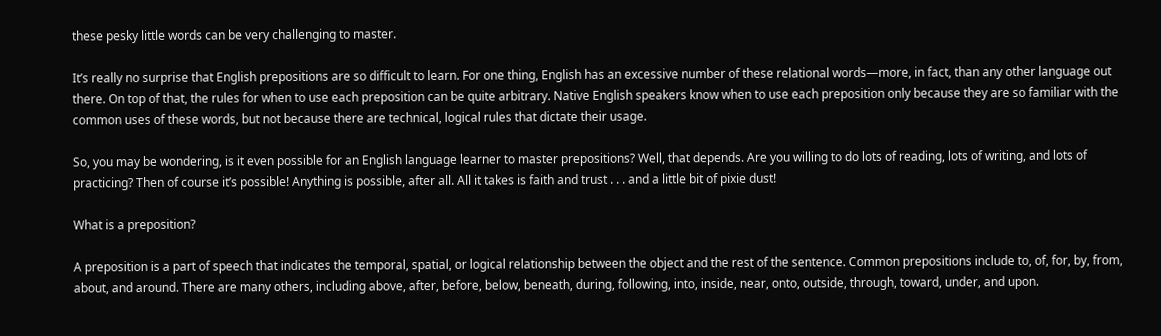these pesky little words can be very challenging to master.

It’s really no surprise that English prepositions are so difficult to learn. For one thing, English has an excessive number of these relational words—more, in fact, than any other language out there. On top of that, the rules for when to use each preposition can be quite arbitrary. Native English speakers know when to use each preposition only because they are so familiar with the common uses of these words, but not because there are technical, logical rules that dictate their usage.

So, you may be wondering, is it even possible for an English language learner to master prepositions? Well, that depends. Are you willing to do lots of reading, lots of writing, and lots of practicing? Then of course it’s possible! Anything is possible, after all. All it takes is faith and trust . . . and a little bit of pixie dust!

What is a preposition?

A preposition is a part of speech that indicates the temporal, spatial, or logical relationship between the object and the rest of the sentence. Common prepositions include to, of, for, by, from, about, and around. There are many others, including above, after, before, below, beneath, during, following, into, inside, near, onto, outside, through, toward, under, and upon.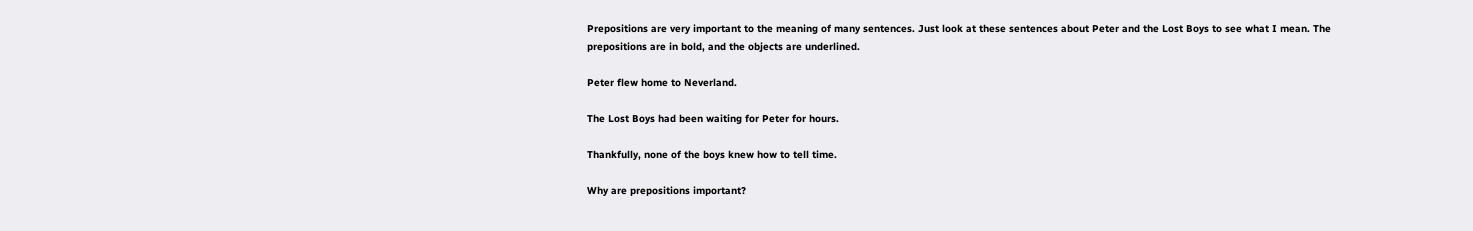Prepositions are very important to the meaning of many sentences. Just look at these sentences about Peter and the Lost Boys to see what I mean. The prepositions are in bold, and the objects are underlined.

Peter flew home to Neverland.

The Lost Boys had been waiting for Peter for hours.

Thankfully, none of the boys knew how to tell time.

Why are prepositions important?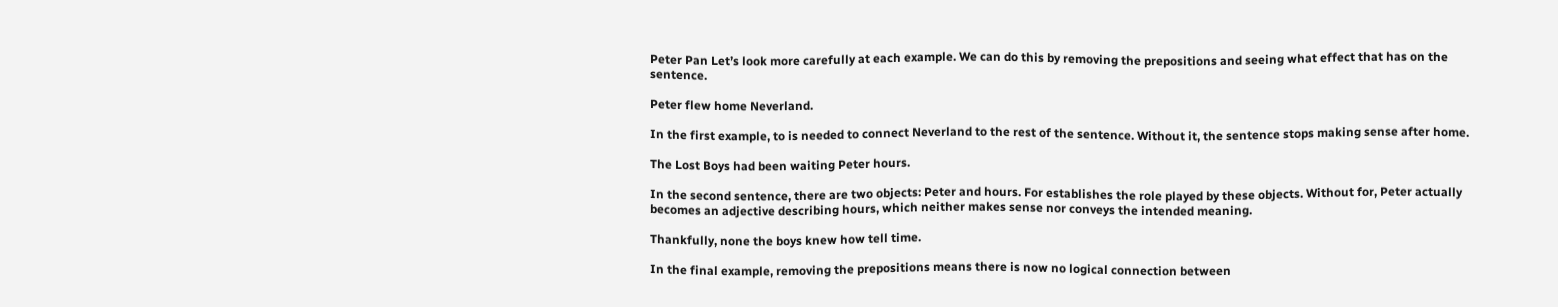Peter Pan Let’s look more carefully at each example. We can do this by removing the prepositions and seeing what effect that has on the sentence.

Peter flew home Neverland.

In the first example, to is needed to connect Neverland to the rest of the sentence. Without it, the sentence stops making sense after home.

The Lost Boys had been waiting Peter hours.

In the second sentence, there are two objects: Peter and hours. For establishes the role played by these objects. Without for, Peter actually becomes an adjective describing hours, which neither makes sense nor conveys the intended meaning.

Thankfully, none the boys knew how tell time.

In the final example, removing the prepositions means there is now no logical connection between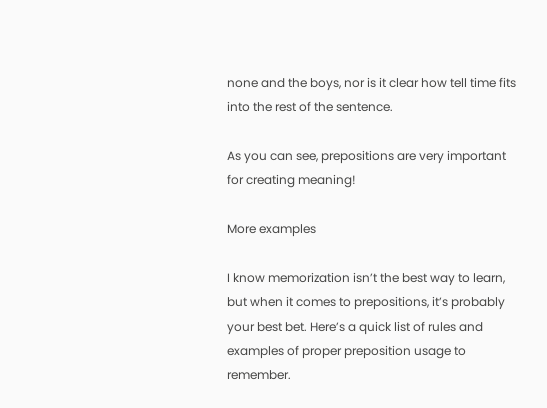none and the boys, nor is it clear how tell time fits into the rest of the sentence.

As you can see, prepositions are very important for creating meaning!

More examples

I know memorization isn’t the best way to learn, but when it comes to prepositions, it’s probably your best bet. Here’s a quick list of rules and examples of proper preposition usage to remember.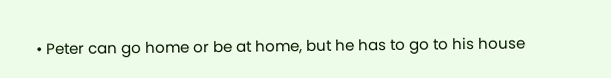• Peter can go home or be at home, but he has to go to his house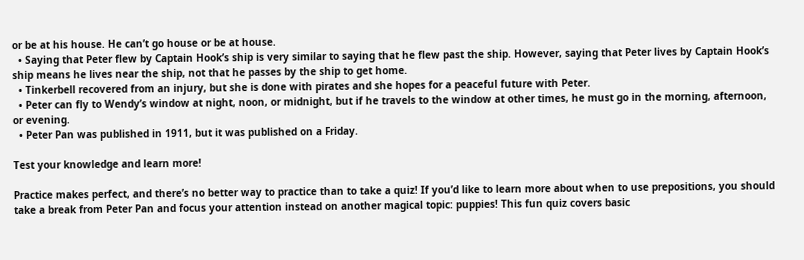or be at his house. He can’t go house or be at house.
  • Saying that Peter flew by Captain Hook’s ship is very similar to saying that he flew past the ship. However, saying that Peter lives by Captain Hook’s ship means he lives near the ship, not that he passes by the ship to get home.
  • Tinkerbell recovered from an injury, but she is done with pirates and she hopes for a peaceful future with Peter.
  • Peter can fly to Wendy’s window at night, noon, or midnight, but if he travels to the window at other times, he must go in the morning, afternoon, or evening.
  • Peter Pan was published in 1911, but it was published on a Friday.

Test your knowledge and learn more!

Practice makes perfect, and there’s no better way to practice than to take a quiz! If you’d like to learn more about when to use prepositions, you should take a break from Peter Pan and focus your attention instead on another magical topic: puppies! This fun quiz covers basic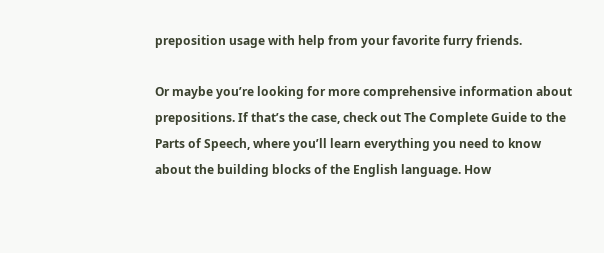preposition usage with help from your favorite furry friends.

Or maybe you’re looking for more comprehensive information about prepositions. If that’s the case, check out The Complete Guide to the Parts of Speech, where you’ll learn everything you need to know about the building blocks of the English language. How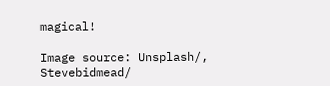magical!

Image source: Unsplash/, Stevebidmead/